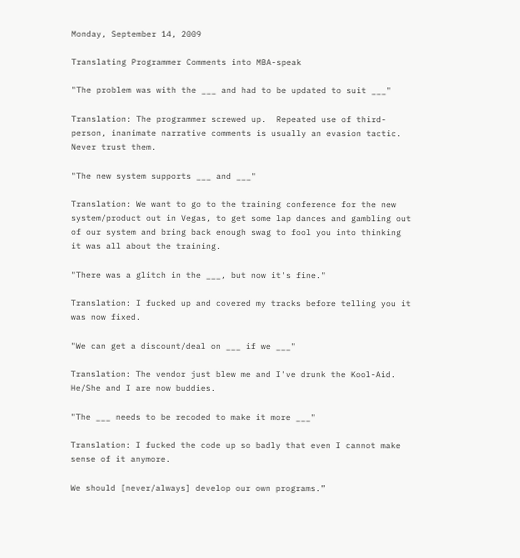Monday, September 14, 2009

Translating Programmer Comments into MBA-speak

"The problem was with the ___ and had to be updated to suit ___"

Translation: The programmer screwed up.  Repeated use of third-person, inanimate narrative comments is usually an evasion tactic.  Never trust them.

"The new system supports ___ and ___"

Translation: We want to go to the training conference for the new system/product out in Vegas, to get some lap dances and gambling out of our system and bring back enough swag to fool you into thinking it was all about the training.

"There was a glitch in the ___, but now it's fine."

Translation: I fucked up and covered my tracks before telling you it was now fixed.

"We can get a discount/deal on ___ if we ___"

Translation: The vendor just blew me and I've drunk the Kool-Aid. He/She and I are now buddies.

"The ___ needs to be recoded to make it more ___"

Translation: I fucked the code up so badly that even I cannot make sense of it anymore.

We should [never/always] develop our own programs.”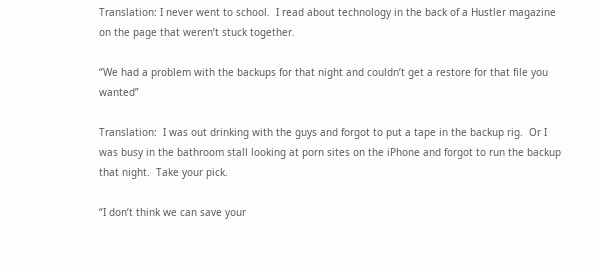Translation: I never went to school.  I read about technology in the back of a Hustler magazine on the page that weren’t stuck together.

“We had a problem with the backups for that night and couldn’t get a restore for that file you wanted”

Translation:  I was out drinking with the guys and forgot to put a tape in the backup rig.  Or I was busy in the bathroom stall looking at porn sites on the iPhone and forgot to run the backup that night.  Take your pick.

“I don’t think we can save your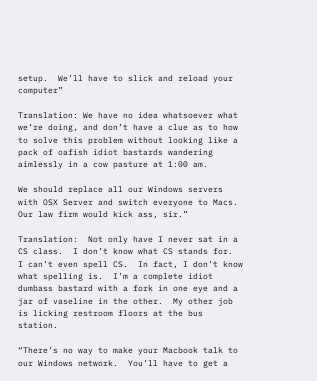setup.  We’ll have to slick and reload your computer”

Translation: We have no idea whatsoever what we’re doing, and don’t have a clue as to how to solve this problem without looking like a pack of oafish idiot bastards wandering aimlessly in a cow pasture at 1:00 am.

We should replace all our Windows servers with OSX Server and switch everyone to Macs.  Our law firm would kick ass, sir.”

Translation:  Not only have I never sat in a CS class.  I don’t know what CS stands for.  I can’t even spell CS.  In fact, I don’t know what spelling is.  I’m a complete idiot dumbass bastard with a fork in one eye and a jar of vaseline in the other.  My other job is licking restroom floors at the bus station.

“There’s no way to make your Macbook talk to our Windows network.  You’ll have to get a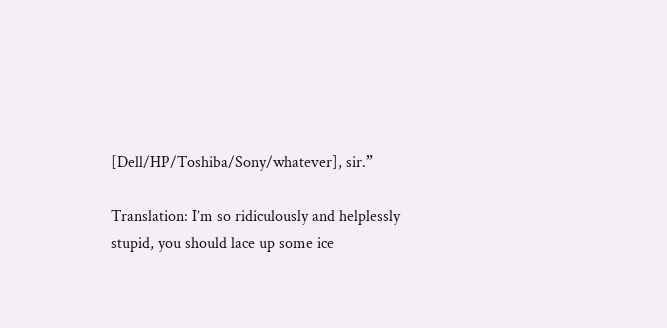[Dell/HP/Toshiba/Sony/whatever], sir.”

Translation: I’m so ridiculously and helplessly stupid, you should lace up some ice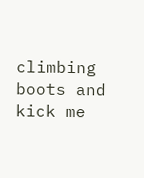climbing boots and kick me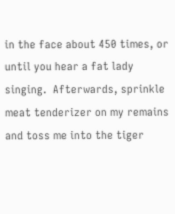in the face about 450 times, or until you hear a fat lady singing.  Afterwards, sprinkle meat tenderizer on my remains and toss me into the tiger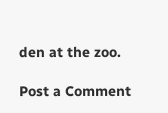den at the zoo.

Post a Comment